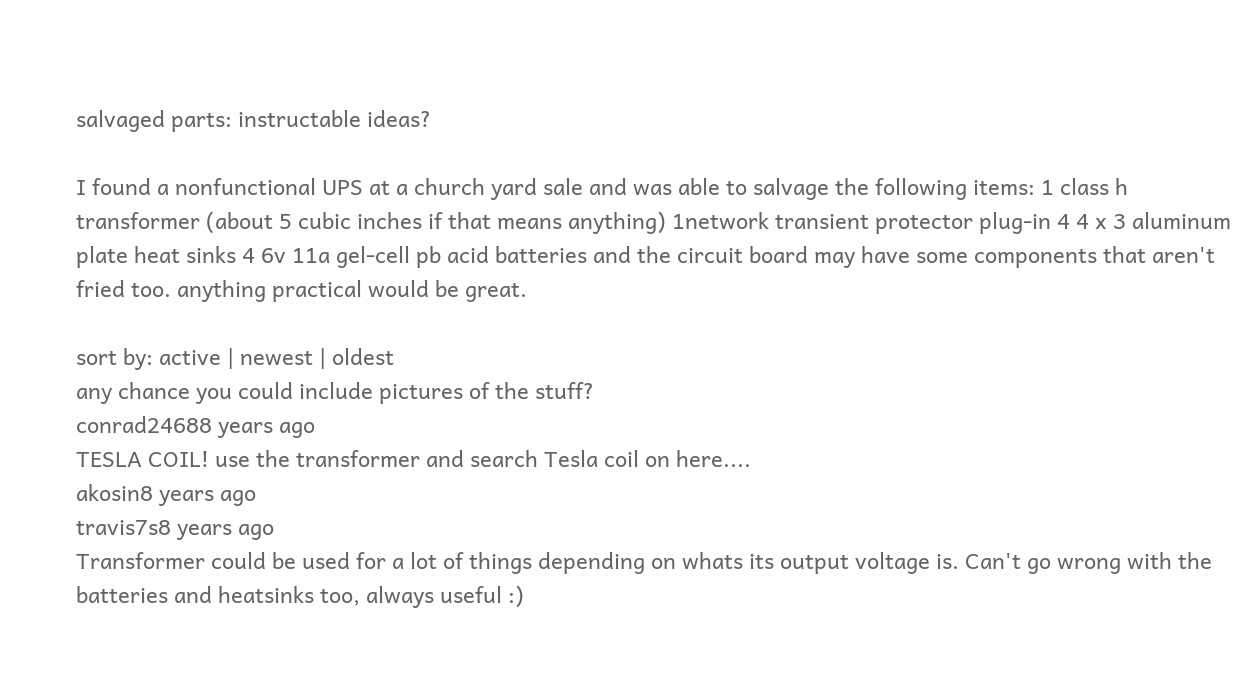salvaged parts: instructable ideas?

I found a nonfunctional UPS at a church yard sale and was able to salvage the following items: 1 class h transformer (about 5 cubic inches if that means anything) 1network transient protector plug-in 4 4 x 3 aluminum plate heat sinks 4 6v 11a gel-cell pb acid batteries and the circuit board may have some components that aren't fried too. anything practical would be great.

sort by: active | newest | oldest
any chance you could include pictures of the stuff?
conrad24688 years ago
TESLA COIL! use the transformer and search Tesla coil on here....
akosin8 years ago
travis7s8 years ago
Transformer could be used for a lot of things depending on whats its output voltage is. Can't go wrong with the batteries and heatsinks too, always useful :)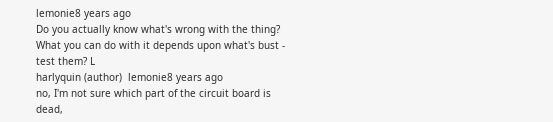lemonie8 years ago
Do you actually know what's wrong with the thing? What you can do with it depends upon what's bust - test them? L
harlyquin (author)  lemonie8 years ago
no, I'm not sure which part of the circuit board is dead,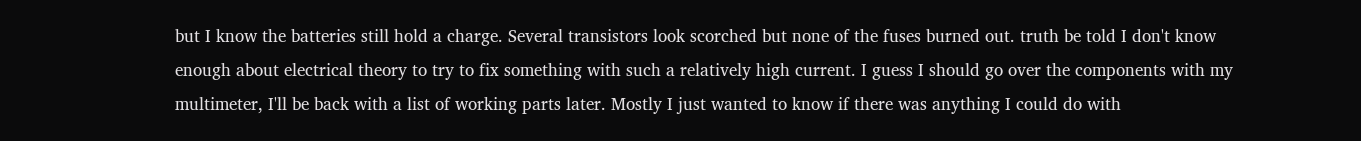but I know the batteries still hold a charge. Several transistors look scorched but none of the fuses burned out. truth be told I don't know enough about electrical theory to try to fix something with such a relatively high current. I guess I should go over the components with my multimeter, I'll be back with a list of working parts later. Mostly I just wanted to know if there was anything I could do with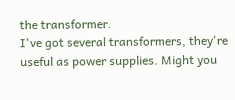the transformer.
I've got several transformers, they're useful as power supplies. Might you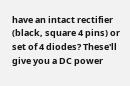have an intact rectifier (black, square 4 pins) or set of 4 diodes? These'll give you a DC power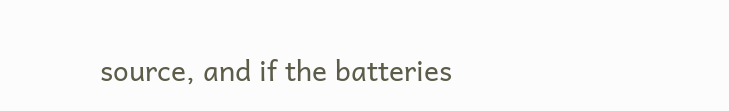source, and if the batteries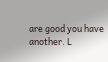are good you have another. L